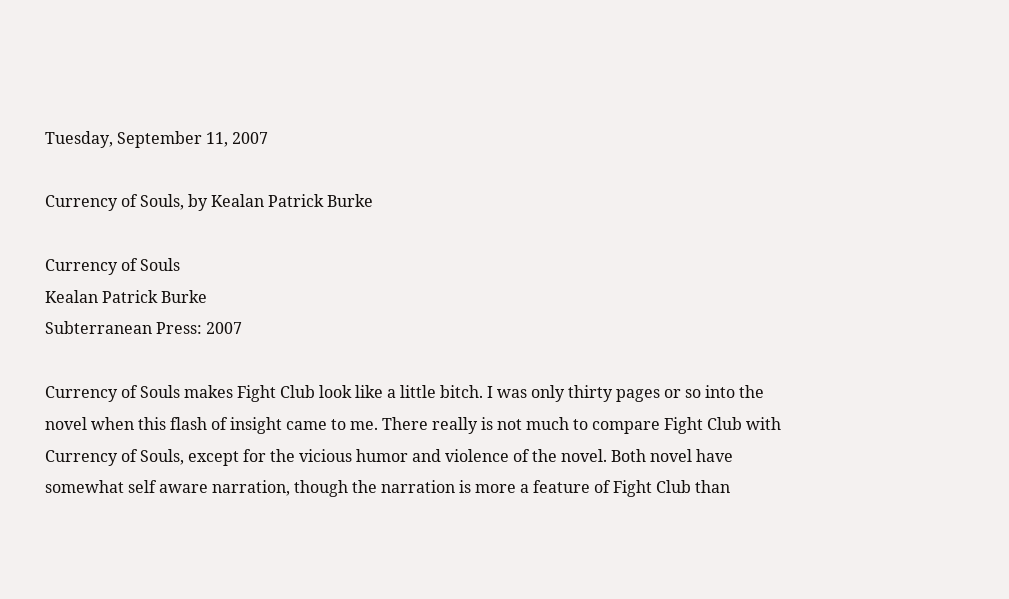Tuesday, September 11, 2007

Currency of Souls, by Kealan Patrick Burke

Currency of Souls
Kealan Patrick Burke
Subterranean Press: 2007

Currency of Souls makes Fight Club look like a little bitch. I was only thirty pages or so into the novel when this flash of insight came to me. There really is not much to compare Fight Club with Currency of Souls, except for the vicious humor and violence of the novel. Both novel have somewhat self aware narration, though the narration is more a feature of Fight Club than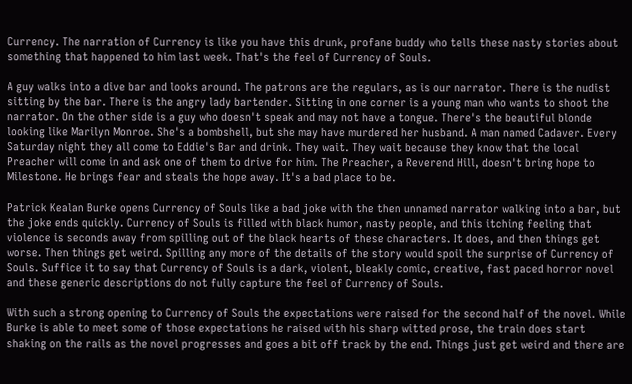Currency. The narration of Currency is like you have this drunk, profane buddy who tells these nasty stories about something that happened to him last week. That's the feel of Currency of Souls.

A guy walks into a dive bar and looks around. The patrons are the regulars, as is our narrator. There is the nudist sitting by the bar. There is the angry lady bartender. Sitting in one corner is a young man who wants to shoot the narrator. On the other side is a guy who doesn't speak and may not have a tongue. There's the beautiful blonde looking like Marilyn Monroe. She's a bombshell, but she may have murdered her husband. A man named Cadaver. Every Saturday night they all come to Eddie's Bar and drink. They wait. They wait because they know that the local Preacher will come in and ask one of them to drive for him. The Preacher, a Reverend Hill, doesn't bring hope to Milestone. He brings fear and steals the hope away. It's a bad place to be.

Patrick Kealan Burke opens Currency of Souls like a bad joke with the then unnamed narrator walking into a bar, but the joke ends quickly. Currency of Souls is filled with black humor, nasty people, and this itching feeling that violence is seconds away from spilling out of the black hearts of these characters. It does, and then things get worse. Then things get weird. Spilling any more of the details of the story would spoil the surprise of Currency of Souls. Suffice it to say that Currency of Souls is a dark, violent, bleakly comic, creative, fast paced horror novel and these generic descriptions do not fully capture the feel of Currency of Souls.

With such a strong opening to Currency of Souls the expectations were raised for the second half of the novel. While Burke is able to meet some of those expectations he raised with his sharp witted prose, the train does start shaking on the rails as the novel progresses and goes a bit off track by the end. Things just get weird and there are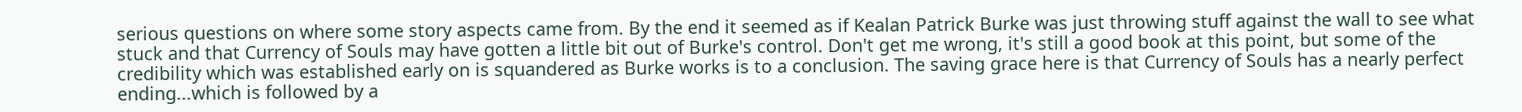serious questions on where some story aspects came from. By the end it seemed as if Kealan Patrick Burke was just throwing stuff against the wall to see what stuck and that Currency of Souls may have gotten a little bit out of Burke's control. Don't get me wrong, it's still a good book at this point, but some of the credibility which was established early on is squandered as Burke works is to a conclusion. The saving grace here is that Currency of Souls has a nearly perfect ending...which is followed by a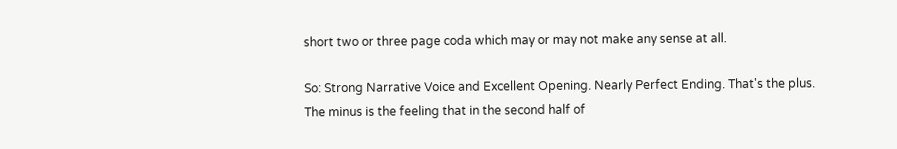short two or three page coda which may or may not make any sense at all.

So: Strong Narrative Voice and Excellent Opening. Nearly Perfect Ending. That's the plus. The minus is the feeling that in the second half of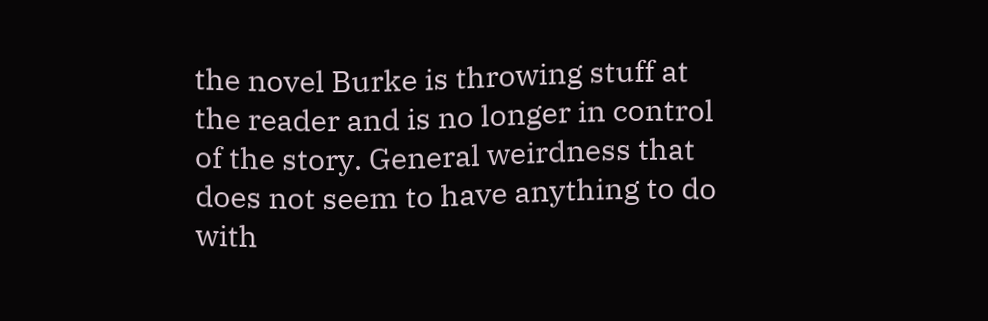the novel Burke is throwing stuff at the reader and is no longer in control of the story. General weirdness that does not seem to have anything to do with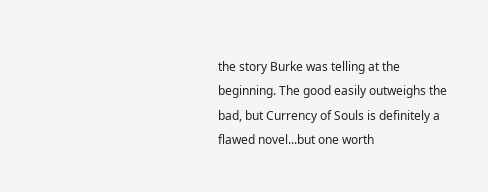the story Burke was telling at the beginning. The good easily outweighs the bad, but Currency of Souls is definitely a flawed novel...but one worth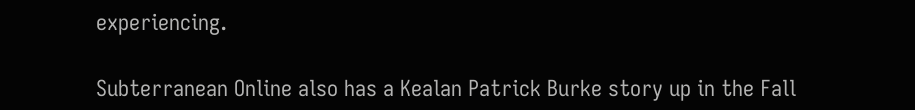experiencing.

Subterranean Online also has a Kealan Patrick Burke story up in the Fall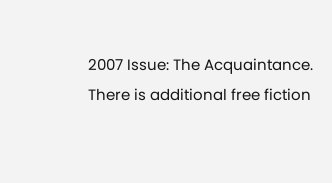2007 Issue: The Acquaintance. There is additional free fiction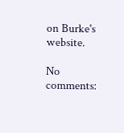on Burke's website.

No comments: